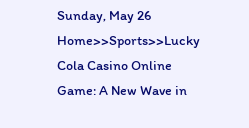Sunday, May 26
Home>>Sports>>Lucky Cola Casino Online Game: A New Wave in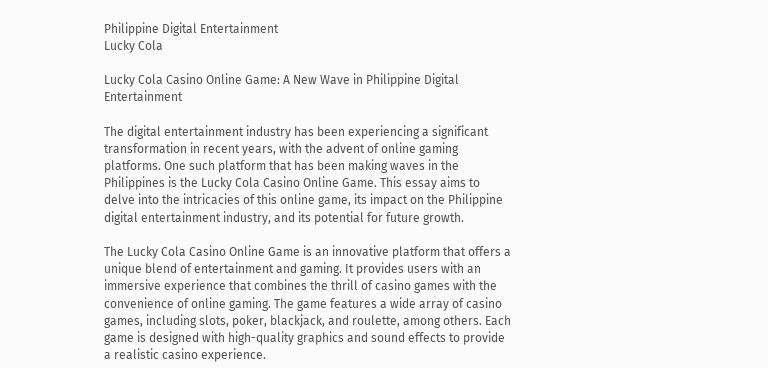Philippine Digital Entertainment
Lucky Cola

Lucky Cola Casino Online Game: A New Wave in Philippine Digital Entertainment

The digital entertainment industry has been experiencing a significant transformation in recent years, with the advent of online gaming platforms. One such platform that has been making waves in the Philippines is the Lucky Cola Casino Online Game. This essay aims to delve into the intricacies of this online game, its impact on the Philippine digital entertainment industry, and its potential for future growth.

The Lucky Cola Casino Online Game is an innovative platform that offers a unique blend of entertainment and gaming. It provides users with an immersive experience that combines the thrill of casino games with the convenience of online gaming. The game features a wide array of casino games, including slots, poker, blackjack, and roulette, among others. Each game is designed with high-quality graphics and sound effects to provide a realistic casino experience.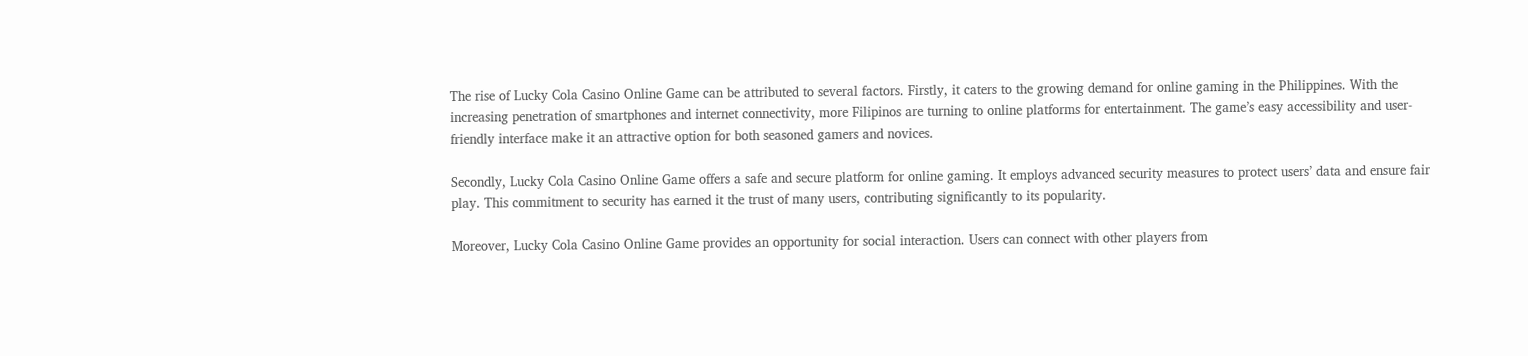The rise of Lucky Cola Casino Online Game can be attributed to several factors. Firstly, it caters to the growing demand for online gaming in the Philippines. With the increasing penetration of smartphones and internet connectivity, more Filipinos are turning to online platforms for entertainment. The game’s easy accessibility and user-friendly interface make it an attractive option for both seasoned gamers and novices.

Secondly, Lucky Cola Casino Online Game offers a safe and secure platform for online gaming. It employs advanced security measures to protect users’ data and ensure fair play. This commitment to security has earned it the trust of many users, contributing significantly to its popularity.

Moreover, Lucky Cola Casino Online Game provides an opportunity for social interaction. Users can connect with other players from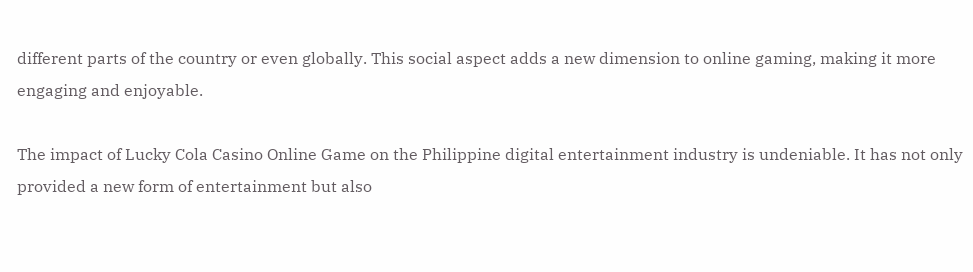different parts of the country or even globally. This social aspect adds a new dimension to online gaming, making it more engaging and enjoyable.

The impact of Lucky Cola Casino Online Game on the Philippine digital entertainment industry is undeniable. It has not only provided a new form of entertainment but also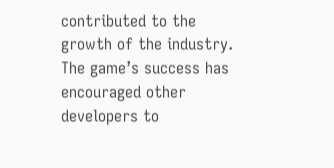contributed to the growth of the industry. The game’s success has encouraged other developers to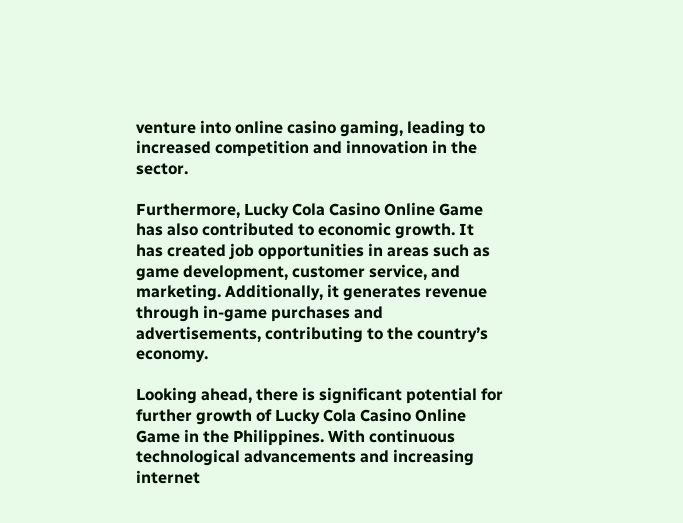venture into online casino gaming, leading to increased competition and innovation in the sector.

Furthermore, Lucky Cola Casino Online Game has also contributed to economic growth. It has created job opportunities in areas such as game development, customer service, and marketing. Additionally, it generates revenue through in-game purchases and advertisements, contributing to the country’s economy.

Looking ahead, there is significant potential for further growth of Lucky Cola Casino Online Game in the Philippines. With continuous technological advancements and increasing internet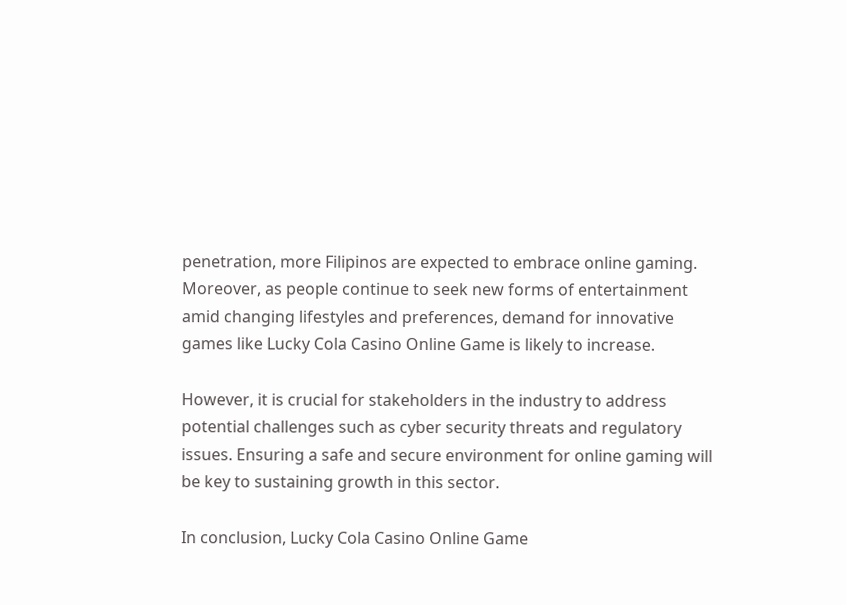penetration, more Filipinos are expected to embrace online gaming. Moreover, as people continue to seek new forms of entertainment amid changing lifestyles and preferences, demand for innovative games like Lucky Cola Casino Online Game is likely to increase.

However, it is crucial for stakeholders in the industry to address potential challenges such as cyber security threats and regulatory issues. Ensuring a safe and secure environment for online gaming will be key to sustaining growth in this sector.

In conclusion, Lucky Cola Casino Online Game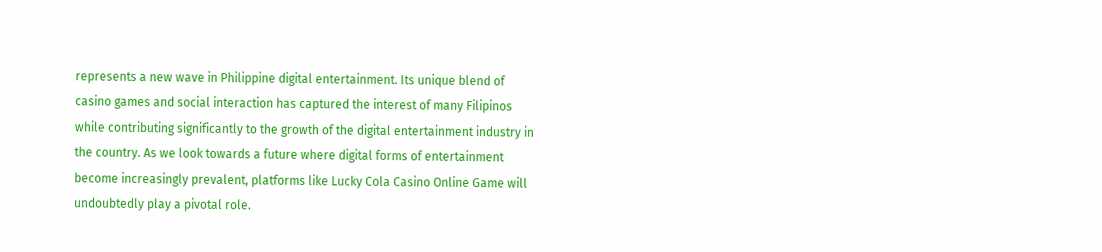represents a new wave in Philippine digital entertainment. Its unique blend of casino games and social interaction has captured the interest of many Filipinos while contributing significantly to the growth of the digital entertainment industry in the country. As we look towards a future where digital forms of entertainment become increasingly prevalent, platforms like Lucky Cola Casino Online Game will undoubtedly play a pivotal role.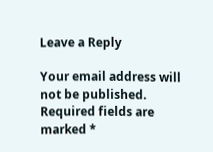Leave a Reply

Your email address will not be published. Required fields are marked *